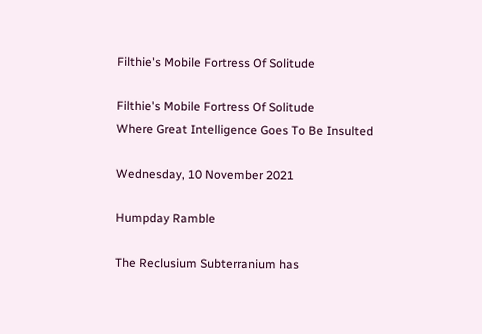Filthie's Mobile Fortress Of Solitude

Filthie's Mobile Fortress Of Solitude
Where Great Intelligence Goes To Be Insulted

Wednesday, 10 November 2021

Humpday Ramble

The Reclusium Subterranium has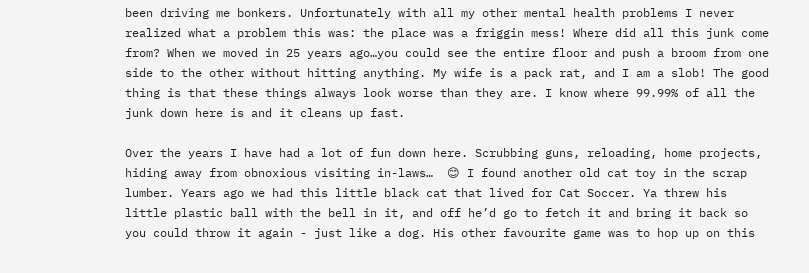been driving me bonkers. Unfortunately with all my other mental health problems I never realized what a problem this was: the place was a friggin mess! Where did all this junk come from? When we moved in 25 years ago…you could see the entire floor and push a broom from one side to the other without hitting anything. My wife is a pack rat, and I am a slob! The good thing is that these things always look worse than they are. I know where 99.99% of all the junk down here is and it cleans up fast.

Over the years I have had a lot of fun down here. Scrubbing guns, reloading, home projects, hiding away from obnoxious visiting in-laws…  😊 I found another old cat toy in the scrap lumber. Years ago we had this little black cat that lived for Cat Soccer. Ya threw his little plastic ball with the bell in it, and off he’d go to fetch it and bring it back so you could throw it again - just like a dog. His other favourite game was to hop up on this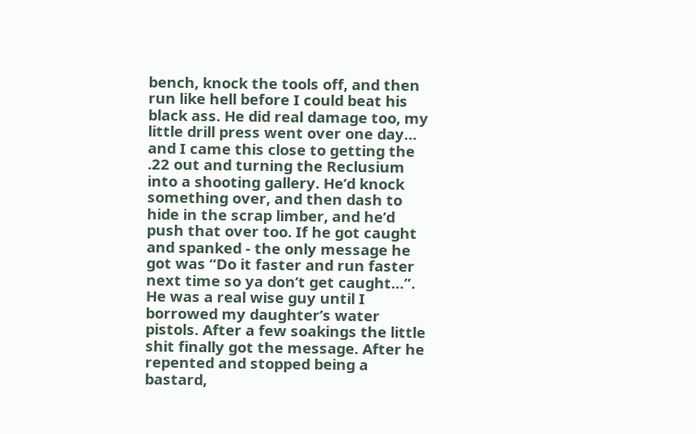bench, knock the tools off, and then run like hell before I could beat his black ass. He did real damage too, my little drill press went over one day… and I came this close to getting the .22 out and turning the Reclusium into a shooting gallery. He’d knock something over, and then dash to hide in the scrap limber, and he’d push that over too. If he got caught and spanked - the only message he got was “Do it faster and run faster next time so ya don’t get caught…”. He was a real wise guy until I borrowed my daughter’s water pistols. After a few soakings the little shit finally got the message. After he repented and stopped being a bastard,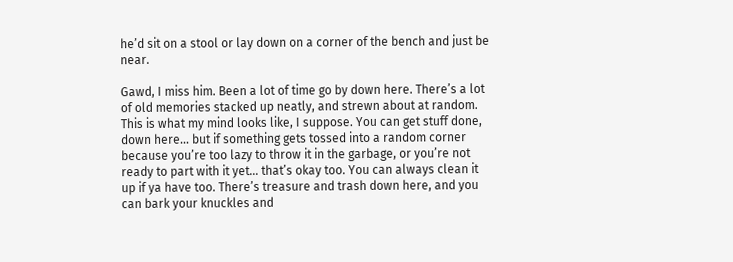he’d sit on a stool or lay down on a corner of the bench and just be near.

Gawd, I miss him. Been a lot of time go by down here. There’s a lot of old memories stacked up neatly, and strewn about at random. This is what my mind looks like, I suppose. You can get stuff done, down here… but if something gets tossed into a random corner because you’re too lazy to throw it in the garbage, or you’re not ready to part with it yet… that’s okay too. You can always clean it up if ya have too. There’s treasure and trash down here, and you can bark your knuckles and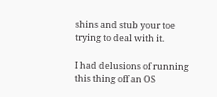shins and stub your toe trying to deal with it.

I had delusions of running this thing off an OS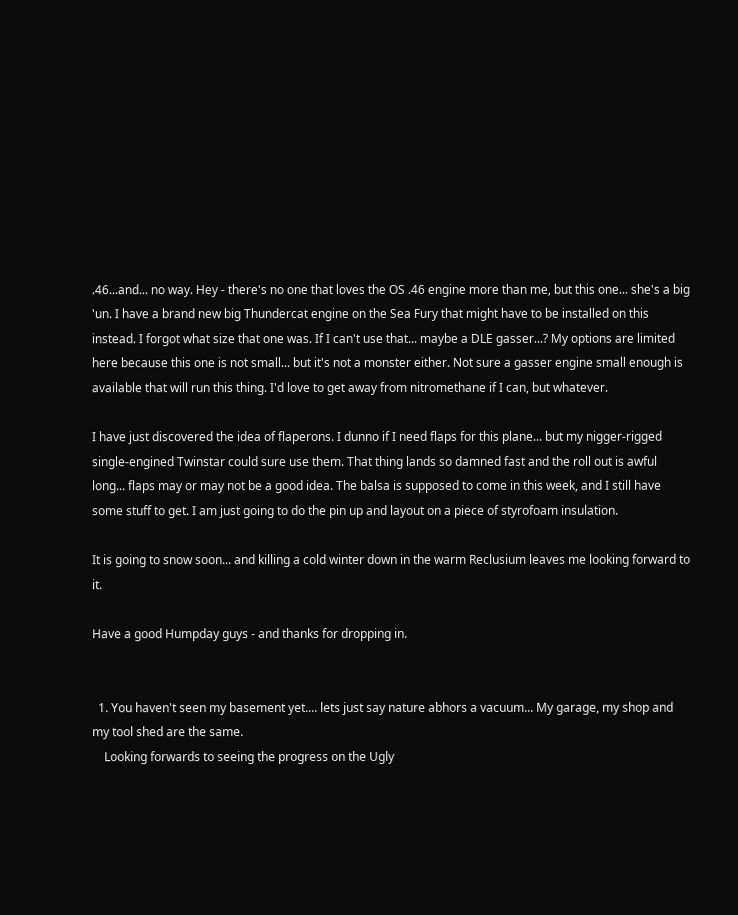.46...and... no way. Hey - there's no one that loves the OS .46 engine more than me, but this one... she's a big 'un. I have a brand new big Thundercat engine on the Sea Fury that might have to be installed on this instead. I forgot what size that one was. If I can't use that... maybe a DLE gasser...? My options are limited here because this one is not small... but it's not a monster either. Not sure a gasser engine small enough is available that will run this thing. I'd love to get away from nitromethane if I can, but whatever.

I have just discovered the idea of flaperons. I dunno if I need flaps for this plane... but my nigger-rigged single-engined Twinstar could sure use them. That thing lands so damned fast and the roll out is awful long... flaps may or may not be a good idea. The balsa is supposed to come in this week, and I still have some stuff to get. I am just going to do the pin up and layout on a piece of styrofoam insulation.

It is going to snow soon... and killing a cold winter down in the warm Reclusium leaves me looking forward to it.

Have a good Humpday guys - and thanks for dropping in.


  1. You haven't seen my basement yet.... lets just say nature abhors a vacuum... My garage, my shop and my tool shed are the same.
    Looking forwards to seeing the progress on the Ugly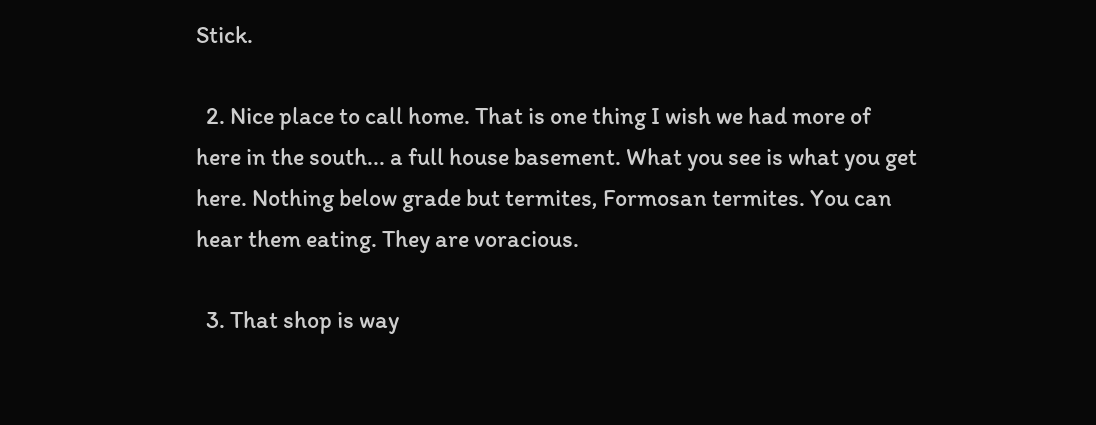Stick.

  2. Nice place to call home. That is one thing I wish we had more of here in the south... a full house basement. What you see is what you get here. Nothing below grade but termites, Formosan termites. You can hear them eating. They are voracious.

  3. That shop is way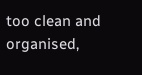too clean and organised,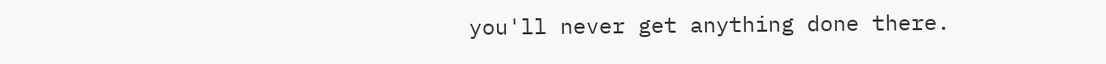you'll never get anything done there.